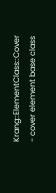Krang::ElementClass::Cover - cover element base class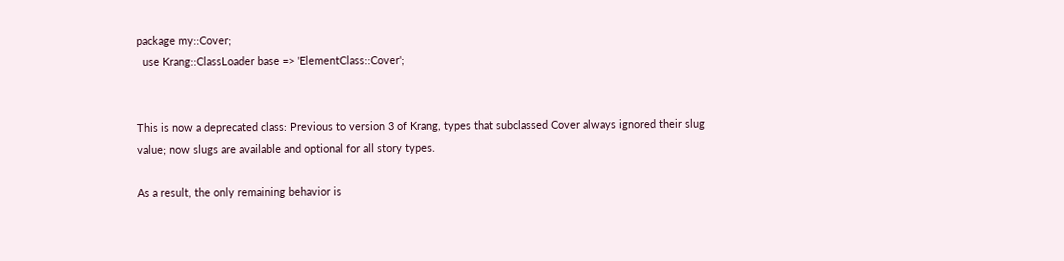package my::Cover;
  use Krang::ClassLoader base => 'ElementClass::Cover';


This is now a deprecated class: Previous to version 3 of Krang, types that subclassed Cover always ignored their slug value; now slugs are available and optional for all story types.

As a result, the only remaining behavior is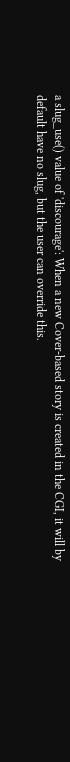a slug_use() value of 'discourage': When a new Cover-based story is created in the CGI, it will by default have no slug, but the user can override this.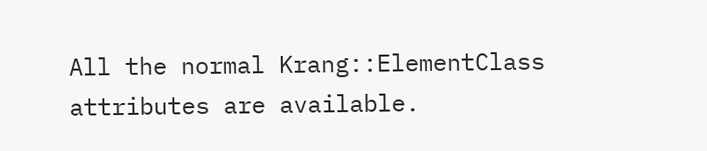All the normal Krang::ElementClass attributes are available.